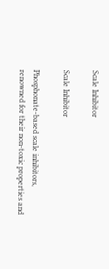Scale Inhibitor

Scale Inhibitor

Phosphonate-based scale inhibitors, renowned for their non-toxic properties and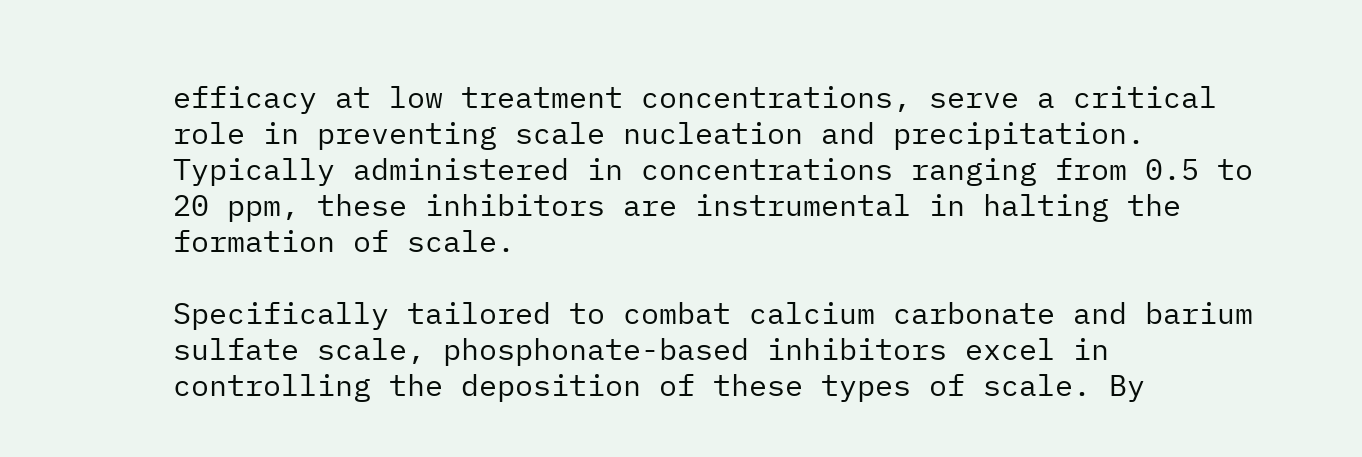efficacy at low treatment concentrations, serve a critical role in preventing scale nucleation and precipitation. Typically administered in concentrations ranging from 0.5 to 20 ppm, these inhibitors are instrumental in halting the formation of scale.

Specifically tailored to combat calcium carbonate and barium sulfate scale, phosphonate-based inhibitors excel in controlling the deposition of these types of scale. By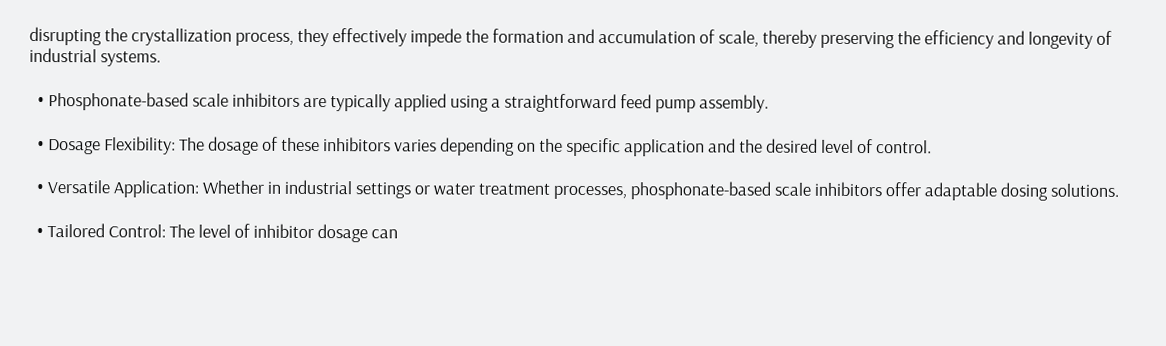disrupting the crystallization process, they effectively impede the formation and accumulation of scale, thereby preserving the efficiency and longevity of industrial systems.

  • Phosphonate-based scale inhibitors are typically applied using a straightforward feed pump assembly.

  • Dosage Flexibility: The dosage of these inhibitors varies depending on the specific application and the desired level of control.

  • Versatile Application: Whether in industrial settings or water treatment processes, phosphonate-based scale inhibitors offer adaptable dosing solutions.

  • Tailored Control: The level of inhibitor dosage can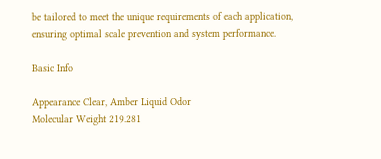be tailored to meet the unique requirements of each application, ensuring optimal scale prevention and system performance.

Basic Info

Appearance Clear, Amber Liquid Odor
Molecular Weight 219.281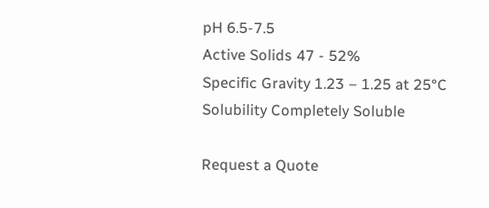pH 6.5-7.5
Active Solids 47 - 52%
Specific Gravity 1.23 – 1.25 at 25°C
Solubility Completely Soluble

Request a Quote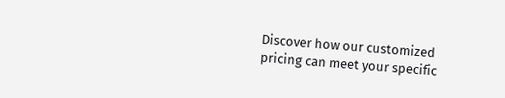Discover how our customized pricing can meet your specific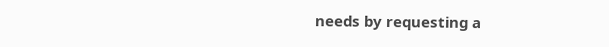needs by requesting a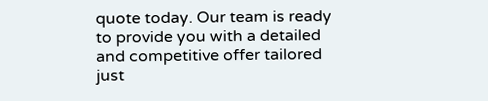quote today. Our team is ready to provide you with a detailed and competitive offer tailored just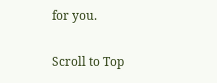for you.

Scroll to Top